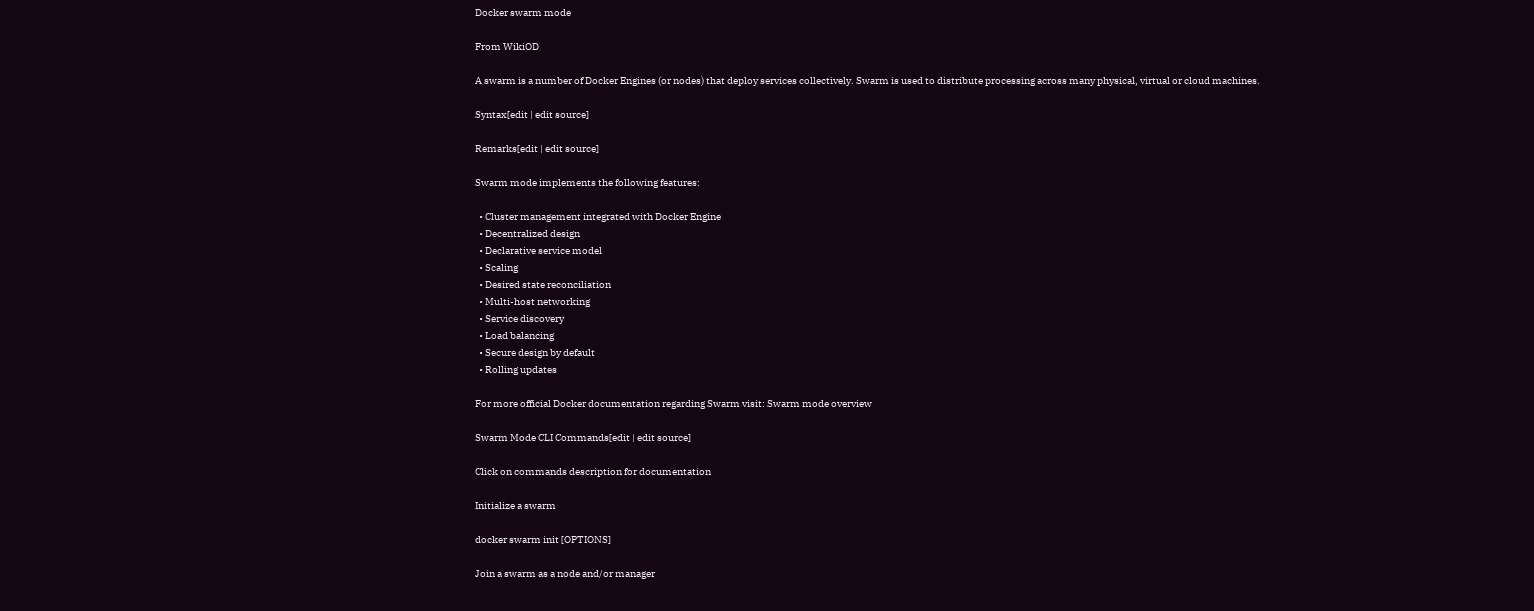Docker swarm mode

From WikiOD

A swarm is a number of Docker Engines (or nodes) that deploy services collectively. Swarm is used to distribute processing across many physical, virtual or cloud machines.

Syntax[edit | edit source]

Remarks[edit | edit source]

Swarm mode implements the following features:

  • Cluster management integrated with Docker Engine
  • Decentralized design
  • Declarative service model
  • Scaling
  • Desired state reconciliation
  • Multi-host networking
  • Service discovery
  • Load balancing
  • Secure design by default
  • Rolling updates

For more official Docker documentation regarding Swarm visit: Swarm mode overview

Swarm Mode CLI Commands[edit | edit source]

Click on commands description for documentation

Initialize a swarm

docker swarm init [OPTIONS]

Join a swarm as a node and/or manager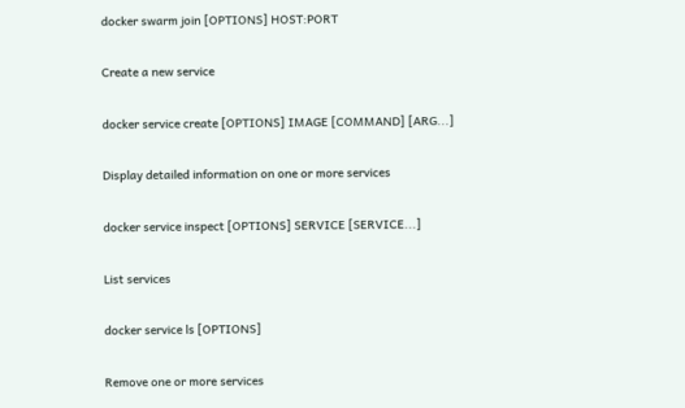docker swarm join [OPTIONS] HOST:PORT

Create a new service

docker service create [OPTIONS] IMAGE [COMMAND] [ARG...]

Display detailed information on one or more services

docker service inspect [OPTIONS] SERVICE [SERVICE...]

List services

docker service ls [OPTIONS]

Remove one or more services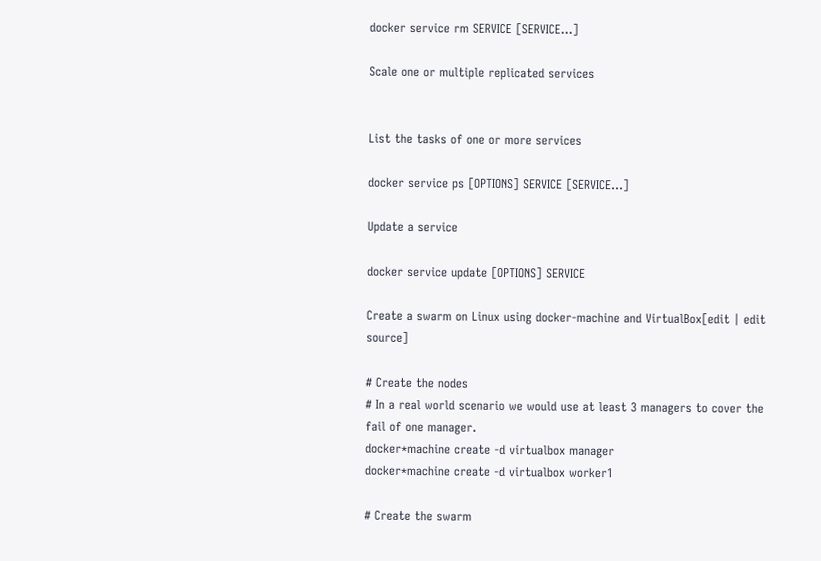docker service rm SERVICE [SERVICE...]

Scale one or multiple replicated services


List the tasks of one or more services

docker service ps [OPTIONS] SERVICE [SERVICE...]

Update a service

docker service update [OPTIONS] SERVICE

Create a swarm on Linux using docker-machine and VirtualBox[edit | edit source]

# Create the nodes
# In a real world scenario we would use at least 3 managers to cover the fail of one manager.
docker*machine create -d virtualbox manager
docker*machine create -d virtualbox worker1

# Create the swarm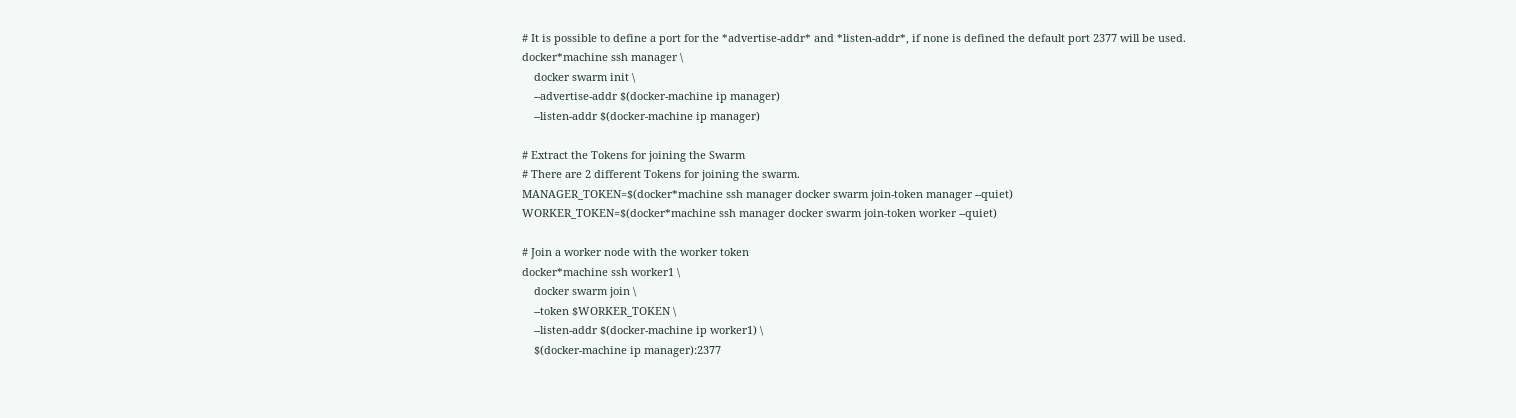# It is possible to define a port for the *advertise-addr* and *listen-addr*, if none is defined the default port 2377 will be used.
docker*machine ssh manager \
    docker swarm init \
    --advertise-addr $(docker-machine ip manager)
    --listen-addr $(docker-machine ip manager)

# Extract the Tokens for joining the Swarm
# There are 2 different Tokens for joining the swarm.
MANAGER_TOKEN=$(docker*machine ssh manager docker swarm join-token manager --quiet)
WORKER_TOKEN=$(docker*machine ssh manager docker swarm join-token worker --quiet)

# Join a worker node with the worker token
docker*machine ssh worker1 \
    docker swarm join \
    --token $WORKER_TOKEN \
    --listen-addr $(docker-machine ip worker1) \
    $(docker-machine ip manager):2377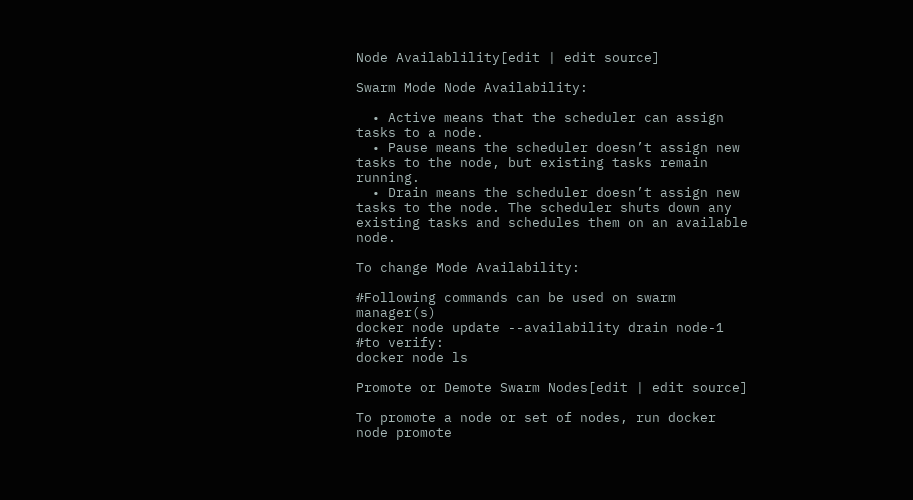Node Availablility[edit | edit source]

Swarm Mode Node Availability:

  • Active means that the scheduler can assign tasks to a node.
  • Pause means the scheduler doesn’t assign new tasks to the node, but existing tasks remain running.
  • Drain means the scheduler doesn’t assign new tasks to the node. The scheduler shuts down any existing tasks and schedules them on an available node.

To change Mode Availability:

#Following commands can be used on swarm manager(s)
docker node update --availability drain node-1
#to verify:
docker node ls

Promote or Demote Swarm Nodes[edit | edit source]

To promote a node or set of nodes, run docker node promote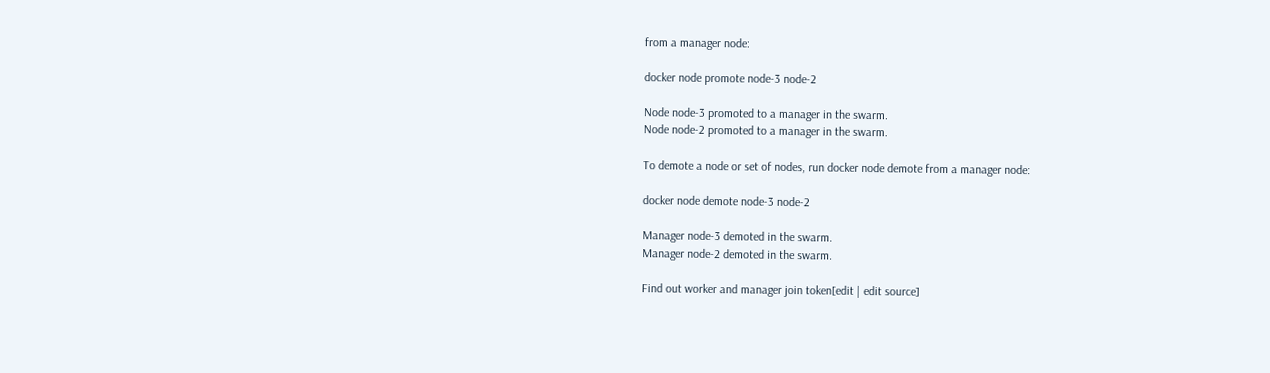from a manager node:

docker node promote node-3 node-2

Node node-3 promoted to a manager in the swarm.
Node node-2 promoted to a manager in the swarm.

To demote a node or set of nodes, run docker node demote from a manager node:

docker node demote node-3 node-2

Manager node-3 demoted in the swarm.
Manager node-2 demoted in the swarm.

Find out worker and manager join token[edit | edit source]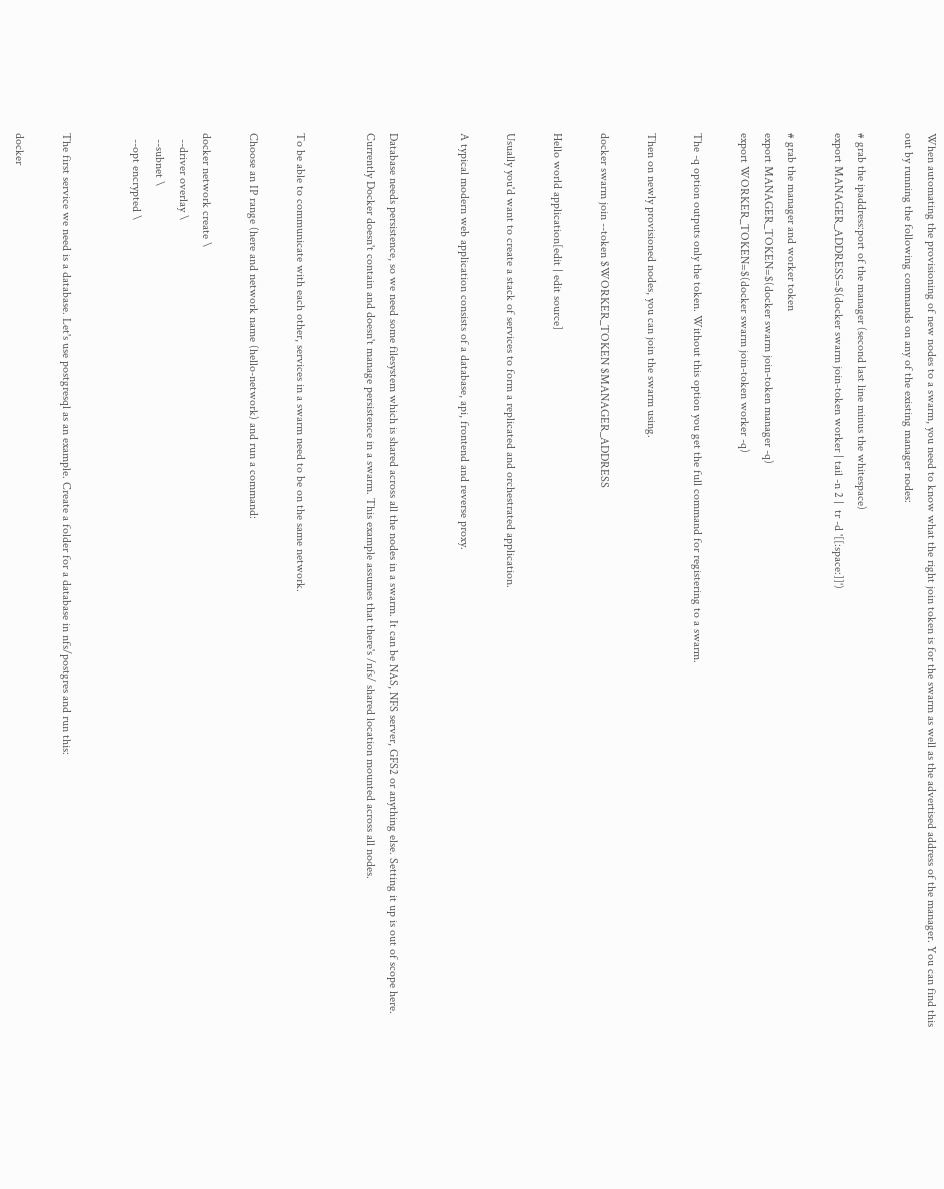When automating the provisioning of new nodes to a swarm, you need to know what the right join token is for the swarm as well as the advertised address of the manager. You can find this out by running the following commands on any of the existing manager nodes:

# grab the ipaddress:port of the manager (second last line minus the whitespace)
export MANAGER_ADDRESS=$(docker swarm join-token worker | tail -n 2 |  tr -d '[[:space:]]')

# grab the manager and worker token
export MANAGER_TOKEN=$(docker swarm join-token manager -q)
export WORKER_TOKEN=$(docker swarm join-token worker -q)

The -q option outputs only the token. Without this option you get the full command for registering to a swarm.

Then on newly provisioned nodes, you can join the swarm using.

docker swarm join --token $WORKER_TOKEN $MANAGER_ADDRESS

Hello world application[edit | edit source]

Usually you'd want to create a stack of services to form a replicated and orchestrated application.

A typical modern web application consists of a database, api, frontend and reverse proxy.


Database needs persistence, so we need some filesystem which is shared across all the nodes in a swarm. It can be NAS, NFS server, GFS2 or anything else. Setting it up is out of scope here. Currently Docker doesn't contain and doesn't manage persistence in a swarm. This example assumes that there's /nfs/ shared location mounted across all nodes.


To be able to communicate with each other, services in a swarm need to be on the same network.

Choose an IP range (here and network name (hello-network) and run a command:

docker network create \
  --driver overlay \
  --subnet \
  --opt encrypted \


The first service we need is a database. Let's use postgresql as an example. Create a folder for a database in nfs/postgres and run this:

docker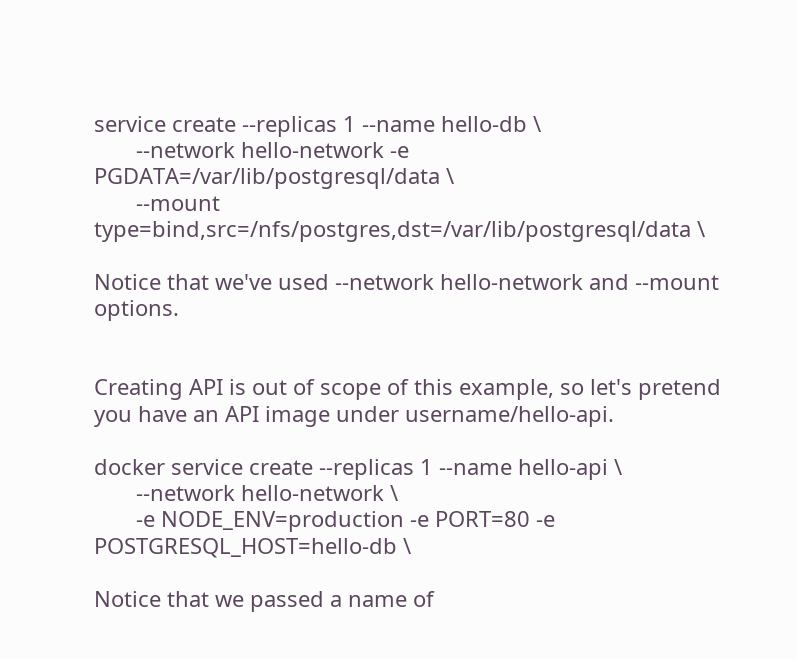service create --replicas 1 --name hello-db \
       --network hello-network -e PGDATA=/var/lib/postgresql/data \
       --mount type=bind,src=/nfs/postgres,dst=/var/lib/postgresql/data \

Notice that we've used --network hello-network and --mount options.


Creating API is out of scope of this example, so let's pretend you have an API image under username/hello-api.

docker service create --replicas 1 --name hello-api \
       --network hello-network \
       -e NODE_ENV=production -e PORT=80 -e POSTGRESQL_HOST=hello-db \

Notice that we passed a name of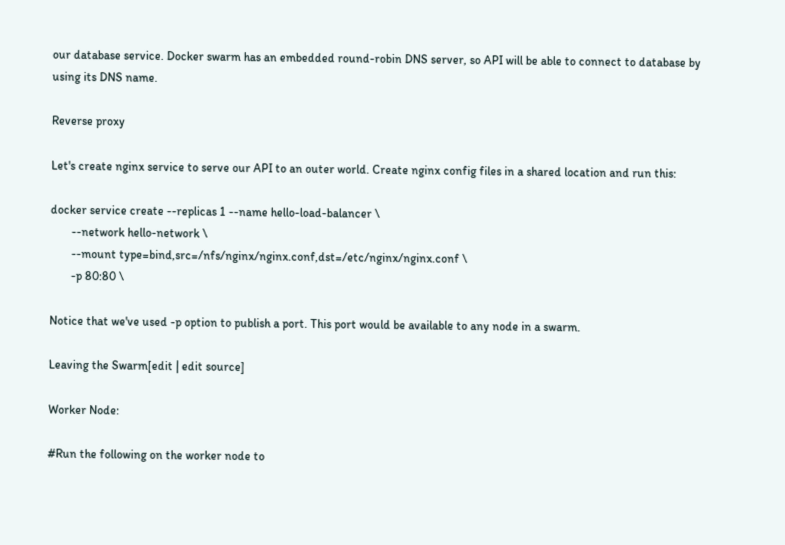our database service. Docker swarm has an embedded round-robin DNS server, so API will be able to connect to database by using its DNS name.

Reverse proxy

Let's create nginx service to serve our API to an outer world. Create nginx config files in a shared location and run this:

docker service create --replicas 1 --name hello-load-balancer \
       --network hello-network \
       --mount type=bind,src=/nfs/nginx/nginx.conf,dst=/etc/nginx/nginx.conf \
       -p 80:80 \

Notice that we've used -p option to publish a port. This port would be available to any node in a swarm.

Leaving the Swarm[edit | edit source]

Worker Node:

#Run the following on the worker node to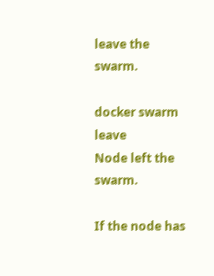leave the swarm.

docker swarm leave
Node left the swarm.

If the node has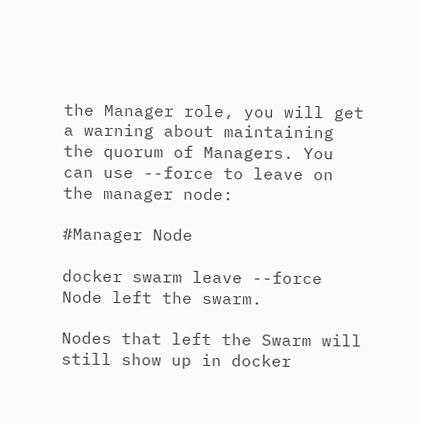the Manager role, you will get a warning about maintaining the quorum of Managers. You can use --force to leave on the manager node:

#Manager Node

docker swarm leave --force
Node left the swarm.

Nodes that left the Swarm will still show up in docker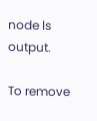node ls output.

To remove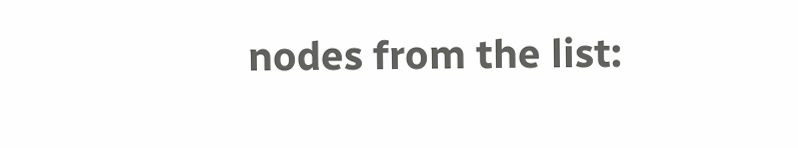nodes from the list: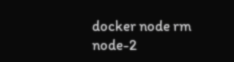docker node rm node-2